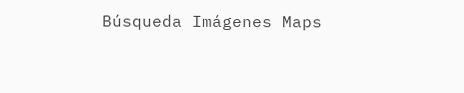Búsqueda Imágenes Maps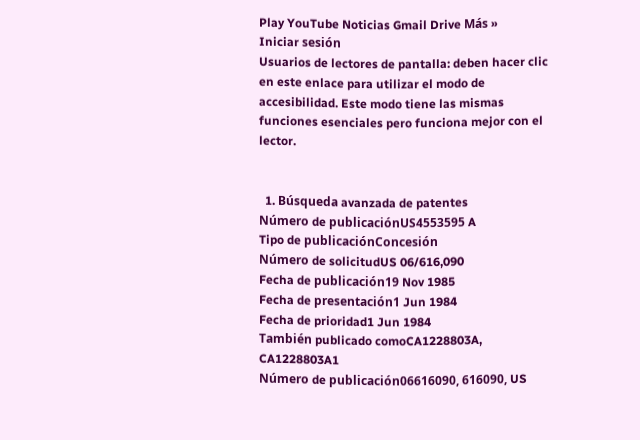Play YouTube Noticias Gmail Drive Más »
Iniciar sesión
Usuarios de lectores de pantalla: deben hacer clic en este enlace para utilizar el modo de accesibilidad. Este modo tiene las mismas funciones esenciales pero funciona mejor con el lector.


  1. Búsqueda avanzada de patentes
Número de publicaciónUS4553595 A
Tipo de publicaciónConcesión
Número de solicitudUS 06/616,090
Fecha de publicación19 Nov 1985
Fecha de presentación1 Jun 1984
Fecha de prioridad1 Jun 1984
También publicado comoCA1228803A, CA1228803A1
Número de publicación06616090, 616090, US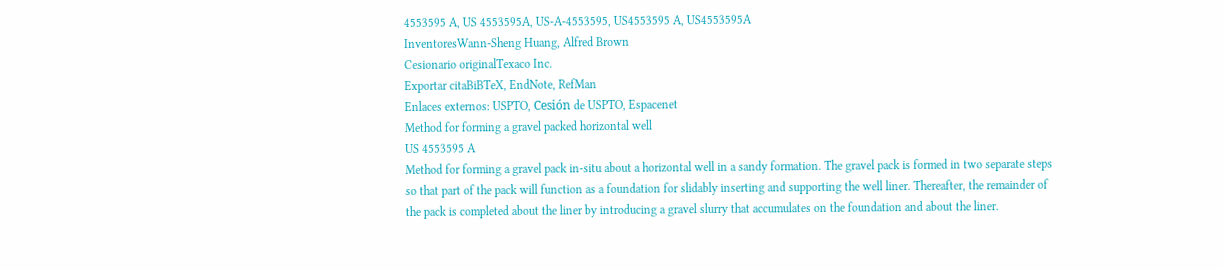4553595 A, US 4553595A, US-A-4553595, US4553595 A, US4553595A
InventoresWann-Sheng Huang, Alfred Brown
Cesionario originalTexaco Inc.
Exportar citaBiBTeX, EndNote, RefMan
Enlaces externos: USPTO, Cesión de USPTO, Espacenet
Method for forming a gravel packed horizontal well
US 4553595 A
Method for forming a gravel pack in-situ about a horizontal well in a sandy formation. The gravel pack is formed in two separate steps so that part of the pack will function as a foundation for slidably inserting and supporting the well liner. Thereafter, the remainder of the pack is completed about the liner by introducing a gravel slurry that accumulates on the foundation and about the liner.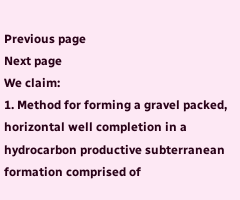Previous page
Next page
We claim:
1. Method for forming a gravel packed, horizontal well completion in a hydrocarbon productive subterranean formation comprised of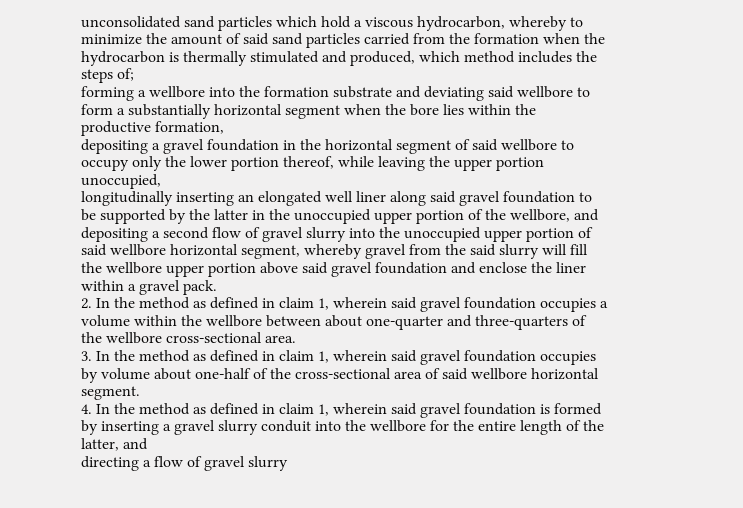unconsolidated sand particles which hold a viscous hydrocarbon, whereby to minimize the amount of said sand particles carried from the formation when the hydrocarbon is thermally stimulated and produced, which method includes the steps of;
forming a wellbore into the formation substrate and deviating said wellbore to form a substantially horizontal segment when the bore lies within the productive formation,
depositing a gravel foundation in the horizontal segment of said wellbore to occupy only the lower portion thereof, while leaving the upper portion unoccupied,
longitudinally inserting an elongated well liner along said gravel foundation to be supported by the latter in the unoccupied upper portion of the wellbore, and
depositing a second flow of gravel slurry into the unoccupied upper portion of said wellbore horizontal segment, whereby gravel from the said slurry will fill the wellbore upper portion above said gravel foundation and enclose the liner within a gravel pack.
2. In the method as defined in claim 1, wherein said gravel foundation occupies a volume within the wellbore between about one-quarter and three-quarters of the wellbore cross-sectional area.
3. In the method as defined in claim 1, wherein said gravel foundation occupies by volume about one-half of the cross-sectional area of said wellbore horizontal segment.
4. In the method as defined in claim 1, wherein said gravel foundation is formed by inserting a gravel slurry conduit into the wellbore for the entire length of the latter, and
directing a flow of gravel slurry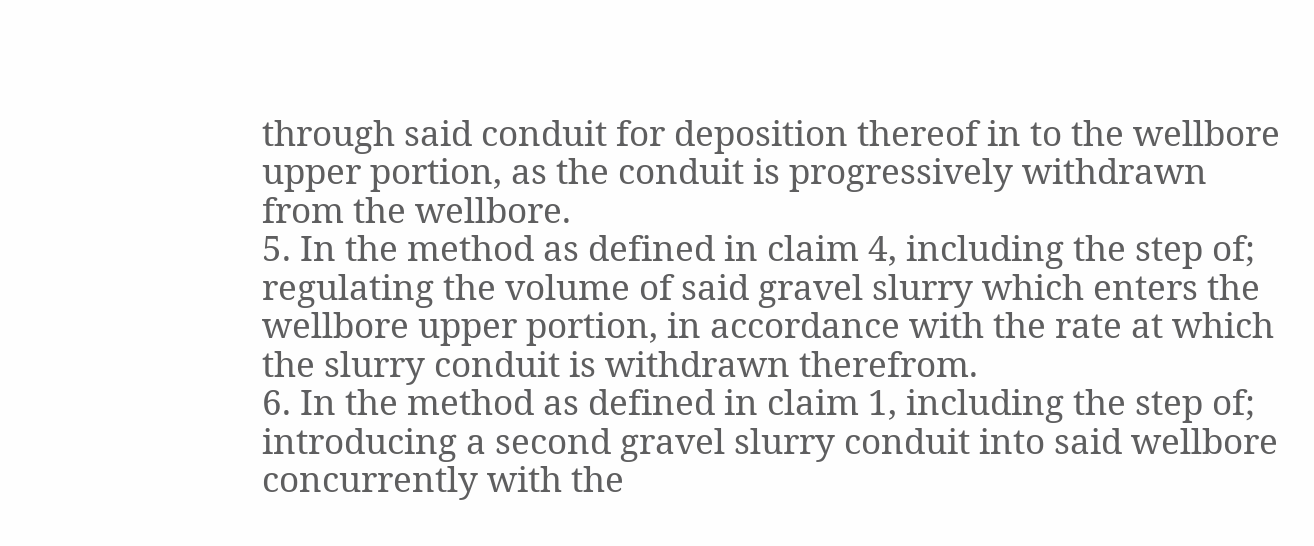through said conduit for deposition thereof in to the wellbore upper portion, as the conduit is progressively withdrawn from the wellbore.
5. In the method as defined in claim 4, including the step of;
regulating the volume of said gravel slurry which enters the wellbore upper portion, in accordance with the rate at which the slurry conduit is withdrawn therefrom.
6. In the method as defined in claim 1, including the step of;
introducing a second gravel slurry conduit into said wellbore concurrently with the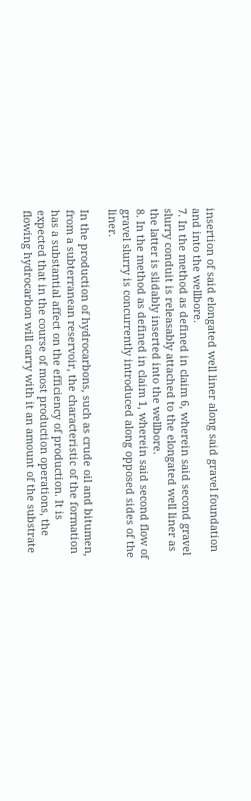insertion of said elongated well liner along said gravel foundation and into the wellbore.
7. In the method as defined in claim 6, wherein said second gravel slurry conduit is releasably attached to the elongated well liner as the latter is slidably inserted into the wellbore.
8. In the method as defined in claim 1, wherein said second flow of gravel slurry is concurrently introduced along opposed sides of the liner.

In the production of hydrocarbons, such as crude oil and bitumen, from a subterranean reservoir, the characteristic of the formation has a substantial affect on the efficiency of production. It is expected that in the course of most production operations, the flowing hydrocarbon will carry with it an amount of the substrate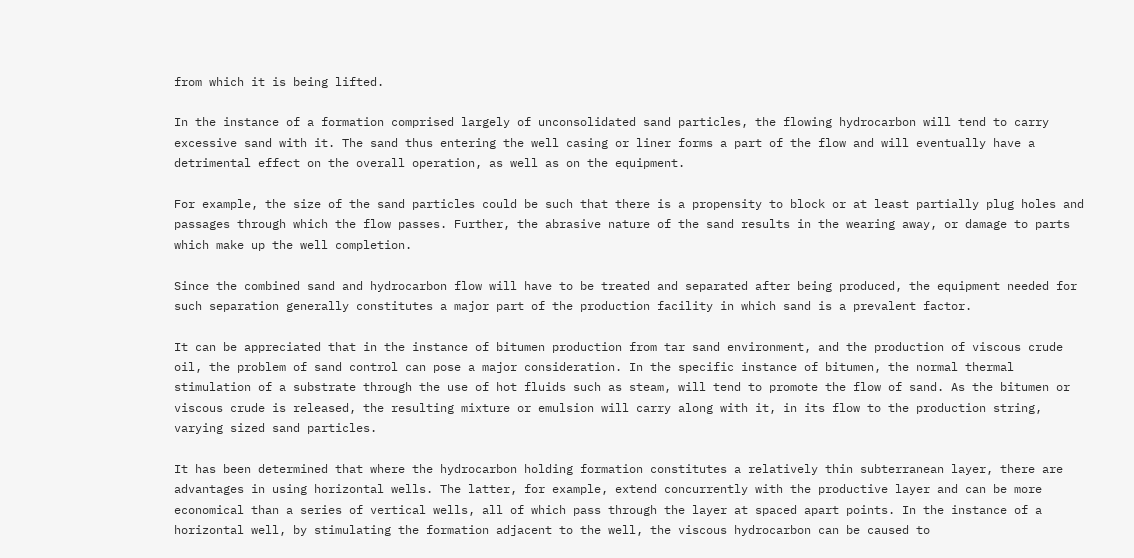from which it is being lifted.

In the instance of a formation comprised largely of unconsolidated sand particles, the flowing hydrocarbon will tend to carry excessive sand with it. The sand thus entering the well casing or liner forms a part of the flow and will eventually have a detrimental effect on the overall operation, as well as on the equipment.

For example, the size of the sand particles could be such that there is a propensity to block or at least partially plug holes and passages through which the flow passes. Further, the abrasive nature of the sand results in the wearing away, or damage to parts which make up the well completion.

Since the combined sand and hydrocarbon flow will have to be treated and separated after being produced, the equipment needed for such separation generally constitutes a major part of the production facility in which sand is a prevalent factor.

It can be appreciated that in the instance of bitumen production from tar sand environment, and the production of viscous crude oil, the problem of sand control can pose a major consideration. In the specific instance of bitumen, the normal thermal stimulation of a substrate through the use of hot fluids such as steam, will tend to promote the flow of sand. As the bitumen or viscous crude is released, the resulting mixture or emulsion will carry along with it, in its flow to the production string, varying sized sand particles.

It has been determined that where the hydrocarbon holding formation constitutes a relatively thin subterranean layer, there are advantages in using horizontal wells. The latter, for example, extend concurrently with the productive layer and can be more economical than a series of vertical wells, all of which pass through the layer at spaced apart points. In the instance of a horizontal well, by stimulating the formation adjacent to the well, the viscous hydrocarbon can be caused to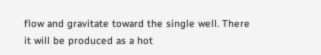flow and gravitate toward the single well. There it will be produced as a hot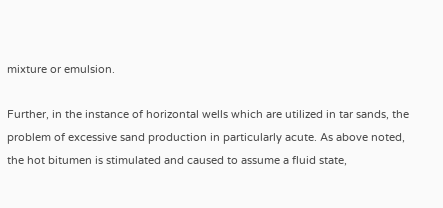mixture or emulsion.

Further, in the instance of horizontal wells which are utilized in tar sands, the problem of excessive sand production in particularly acute. As above noted, the hot bitumen is stimulated and caused to assume a fluid state,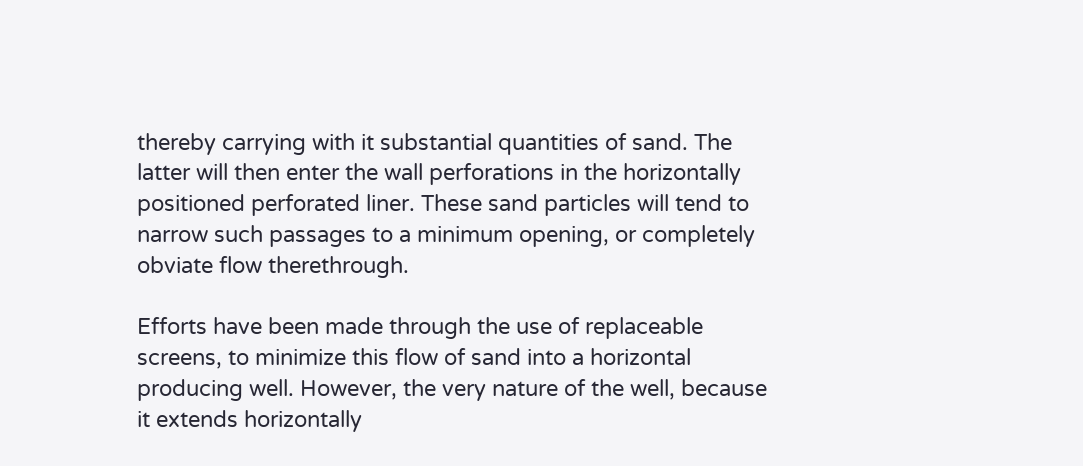thereby carrying with it substantial quantities of sand. The latter will then enter the wall perforations in the horizontally positioned perforated liner. These sand particles will tend to narrow such passages to a minimum opening, or completely obviate flow therethrough.

Efforts have been made through the use of replaceable screens, to minimize this flow of sand into a horizontal producing well. However, the very nature of the well, because it extends horizontally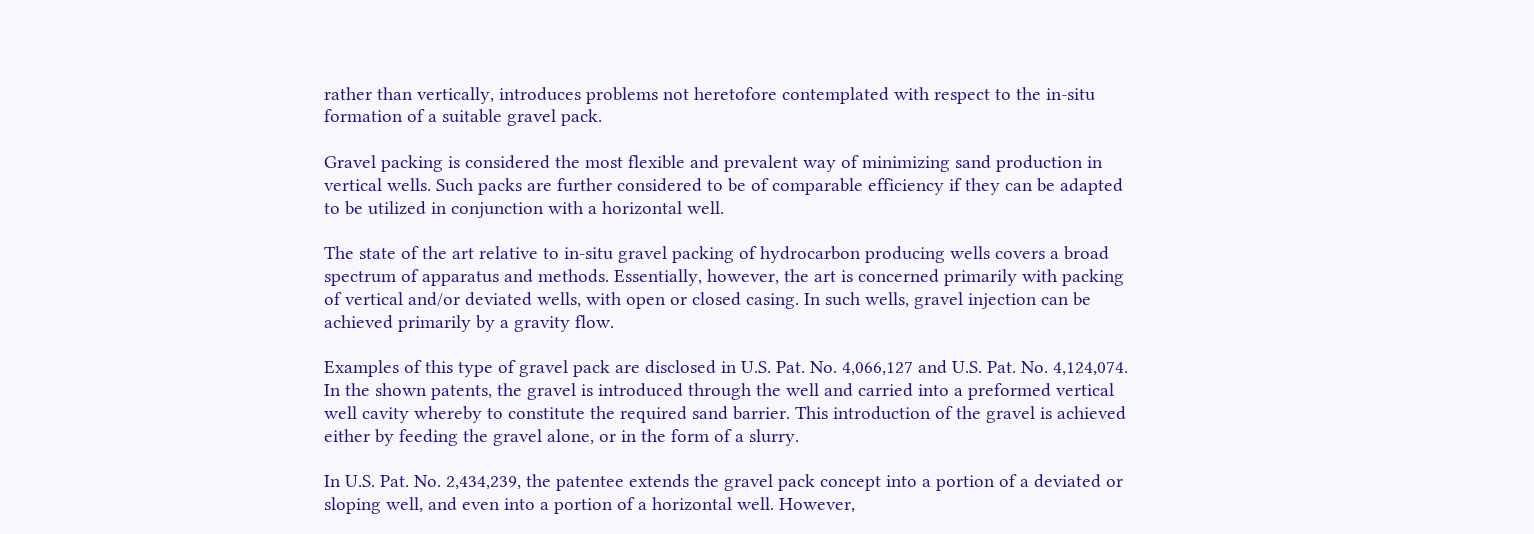rather than vertically, introduces problems not heretofore contemplated with respect to the in-situ formation of a suitable gravel pack.

Gravel packing is considered the most flexible and prevalent way of minimizing sand production in vertical wells. Such packs are further considered to be of comparable efficiency if they can be adapted to be utilized in conjunction with a horizontal well.

The state of the art relative to in-situ gravel packing of hydrocarbon producing wells covers a broad spectrum of apparatus and methods. Essentially, however, the art is concerned primarily with packing of vertical and/or deviated wells, with open or closed casing. In such wells, gravel injection can be achieved primarily by a gravity flow.

Examples of this type of gravel pack are disclosed in U.S. Pat. No. 4,066,127 and U.S. Pat. No. 4,124,074. In the shown patents, the gravel is introduced through the well and carried into a preformed vertical well cavity whereby to constitute the required sand barrier. This introduction of the gravel is achieved either by feeding the gravel alone, or in the form of a slurry.

In U.S. Pat. No. 2,434,239, the patentee extends the gravel pack concept into a portion of a deviated or sloping well, and even into a portion of a horizontal well. However,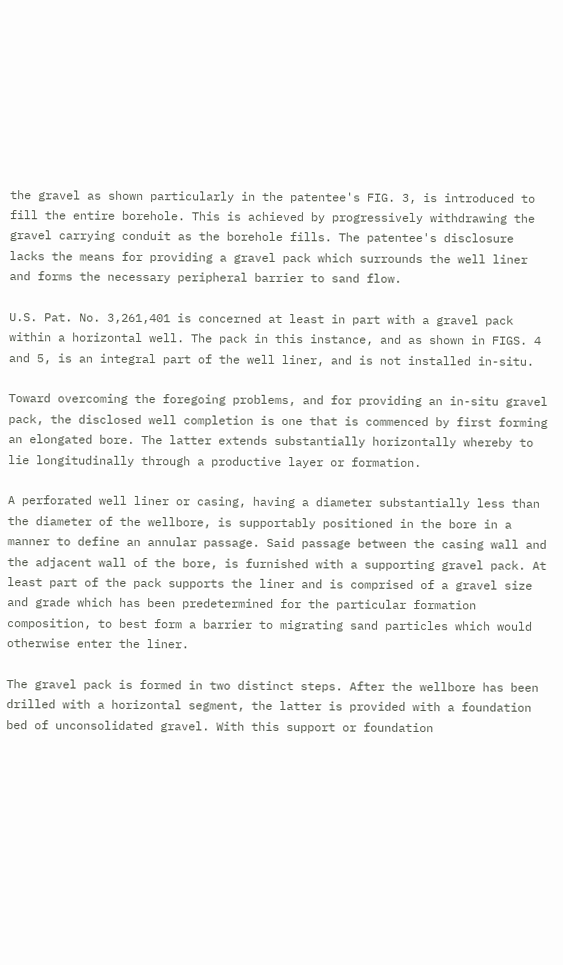the gravel as shown particularly in the patentee's FIG. 3, is introduced to fill the entire borehole. This is achieved by progressively withdrawing the gravel carrying conduit as the borehole fills. The patentee's disclosure lacks the means for providing a gravel pack which surrounds the well liner and forms the necessary peripheral barrier to sand flow.

U.S. Pat. No. 3,261,401 is concerned at least in part with a gravel pack within a horizontal well. The pack in this instance, and as shown in FIGS. 4 and 5, is an integral part of the well liner, and is not installed in-situ.

Toward overcoming the foregoing problems, and for providing an in-situ gravel pack, the disclosed well completion is one that is commenced by first forming an elongated bore. The latter extends substantially horizontally whereby to lie longitudinally through a productive layer or formation.

A perforated well liner or casing, having a diameter substantially less than the diameter of the wellbore, is supportably positioned in the bore in a manner to define an annular passage. Said passage between the casing wall and the adjacent wall of the bore, is furnished with a supporting gravel pack. At least part of the pack supports the liner and is comprised of a gravel size and grade which has been predetermined for the particular formation composition, to best form a barrier to migrating sand particles which would otherwise enter the liner.

The gravel pack is formed in two distinct steps. After the wellbore has been drilled with a horizontal segment, the latter is provided with a foundation bed of unconsolidated gravel. With this support or foundation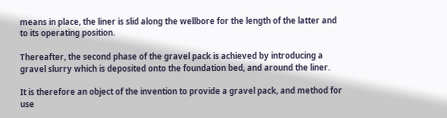means in place, the liner is slid along the wellbore for the length of the latter and to its operating position.

Thereafter, the second phase of the gravel pack is achieved by introducing a gravel slurry which is deposited onto the foundation bed, and around the liner.

It is therefore an object of the invention to provide a gravel pack, and method for use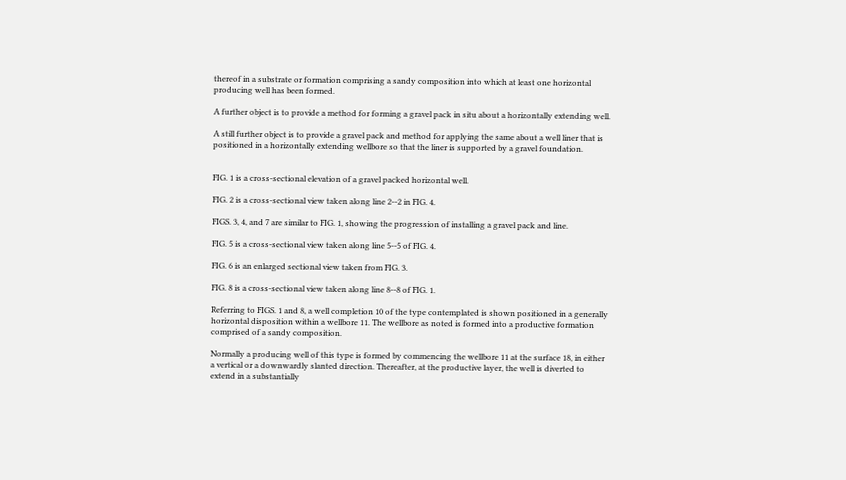thereof in a substrate or formation comprising a sandy composition into which at least one horizontal producing well has been formed.

A further object is to provide a method for forming a gravel pack in situ about a horizontally extending well.

A still further object is to provide a gravel pack and method for applying the same about a well liner that is positioned in a horizontally extending wellbore so that the liner is supported by a gravel foundation.


FIG. 1 is a cross-sectional elevation of a gravel packed horizontal well.

FIG. 2 is a cross-sectional view taken along line 2--2 in FIG. 4.

FIGS. 3, 4, and 7 are similar to FIG. 1, showing the progression of installing a gravel pack and line.

FIG. 5 is a cross-sectional view taken along line 5--5 of FIG. 4.

FIG. 6 is an enlarged sectional view taken from FIG. 3.

FIG. 8 is a cross-sectional view taken along line 8--8 of FIG. 1.

Referring to FIGS. 1 and 8, a well completion 10 of the type contemplated is shown positioned in a generally horizontal disposition within a wellbore 11. The wellbore as noted is formed into a productive formation comprised of a sandy composition.

Normally a producing well of this type is formed by commencing the wellbore 11 at the surface 18, in either a vertical or a downwardly slanted direction. Thereafter, at the productive layer, the well is diverted to extend in a substantially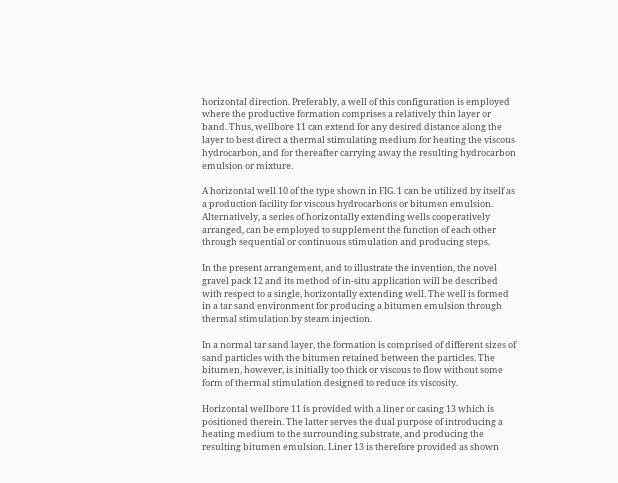horizontal direction. Preferably, a well of this configuration is employed where the productive formation comprises a relatively thin layer or band. Thus, wellbore 11 can extend for any desired distance along the layer to best direct a thermal stimulating medium for heating the viscous hydrocarbon, and for thereafter carrying away the resulting hydrocarbon emulsion or mixture.

A horizontal well 10 of the type shown in FIG. 1 can be utilized by itself as a production facility for viscous hydrocarbons or bitumen emulsion. Alternatively, a series of horizontally extending wells cooperatively arranged, can be employed to supplement the function of each other through sequential or continuous stimulation and producing steps.

In the present arrangement, and to illustrate the invention, the novel gravel pack 12 and its method of in-situ application will be described with respect to a single, horizontally extending well. The well is formed in a tar sand environment for producing a bitumen emulsion through thermal stimulation by steam injection.

In a normal tar sand layer, the formation is comprised of different sizes of sand particles with the bitumen retained between the particles. The bitumen, however, is initially too thick or viscous to flow without some form of thermal stimulation designed to reduce its viscosity.

Horizontal wellbore 11 is provided with a liner or casing 13 which is positioned therein. The latter serves the dual purpose of introducing a heating medium to the surrounding substrate, and producing the resulting bitumen emulsion. Liner 13 is therefore provided as shown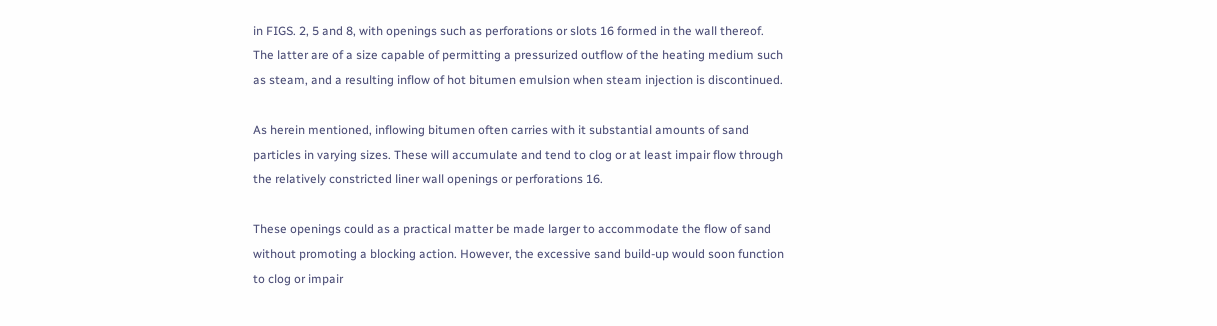in FIGS. 2, 5 and 8, with openings such as perforations or slots 16 formed in the wall thereof. The latter are of a size capable of permitting a pressurized outflow of the heating medium such as steam, and a resulting inflow of hot bitumen emulsion when steam injection is discontinued.

As herein mentioned, inflowing bitumen often carries with it substantial amounts of sand particles in varying sizes. These will accumulate and tend to clog or at least impair flow through the relatively constricted liner wall openings or perforations 16.

These openings could as a practical matter be made larger to accommodate the flow of sand without promoting a blocking action. However, the excessive sand build-up would soon function to clog or impair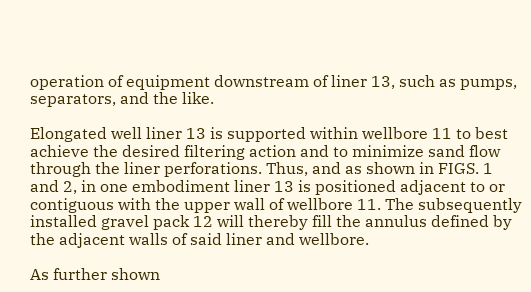operation of equipment downstream of liner 13, such as pumps, separators, and the like.

Elongated well liner 13 is supported within wellbore 11 to best achieve the desired filtering action and to minimize sand flow through the liner perforations. Thus, and as shown in FIGS. 1 and 2, in one embodiment liner 13 is positioned adjacent to or contiguous with the upper wall of wellbore 11. The subsequently installed gravel pack 12 will thereby fill the annulus defined by the adjacent walls of said liner and wellbore.

As further shown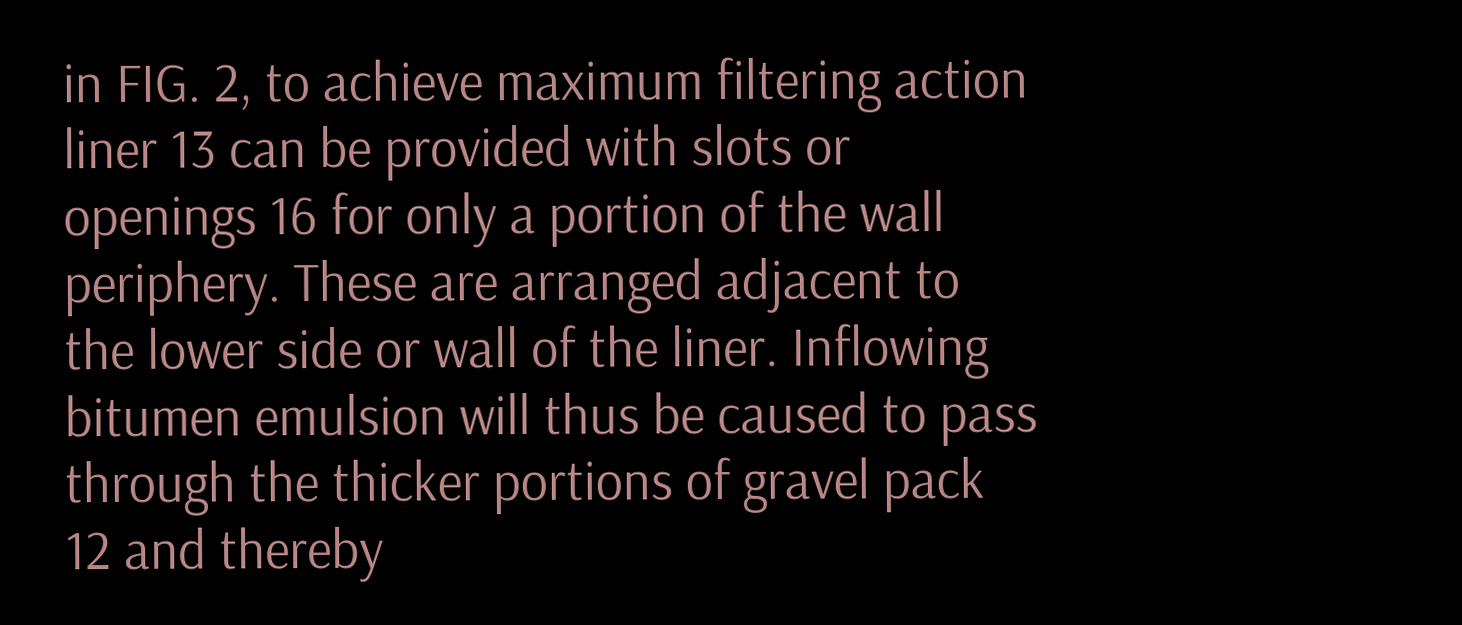in FIG. 2, to achieve maximum filtering action liner 13 can be provided with slots or openings 16 for only a portion of the wall periphery. These are arranged adjacent to the lower side or wall of the liner. Inflowing bitumen emulsion will thus be caused to pass through the thicker portions of gravel pack 12 and thereby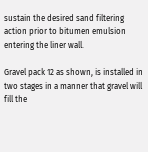sustain the desired sand filtering action prior to bitumen emulsion entering the liner wall.

Gravel pack 12 as shown, is installed in two stages in a manner that gravel will fill the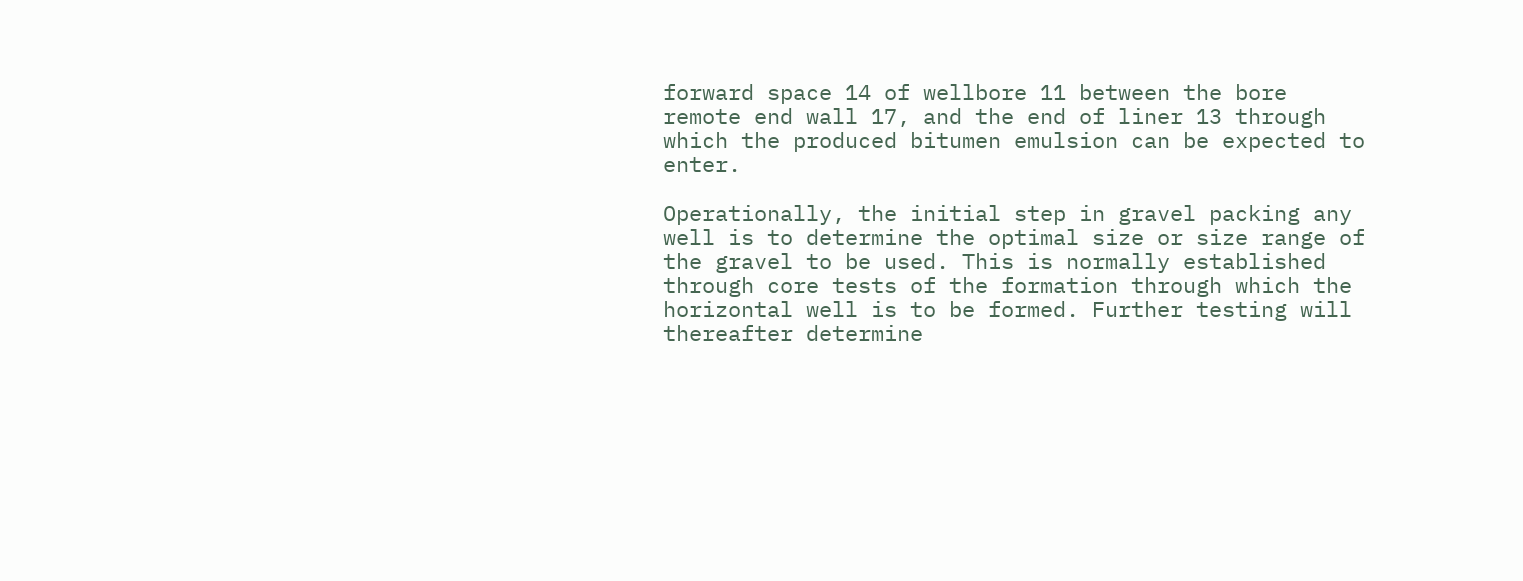forward space 14 of wellbore 11 between the bore remote end wall 17, and the end of liner 13 through which the produced bitumen emulsion can be expected to enter.

Operationally, the initial step in gravel packing any well is to determine the optimal size or size range of the gravel to be used. This is normally established through core tests of the formation through which the horizontal well is to be formed. Further testing will thereafter determine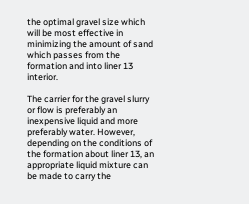the optimal gravel size which will be most effective in minimizing the amount of sand which passes from the formation and into liner 13 interior.

The carrier for the gravel slurry or flow is preferably an inexpensive liquid and more preferably water. However, depending on the conditions of the formation about liner 13, an appropriate liquid mixture can be made to carry the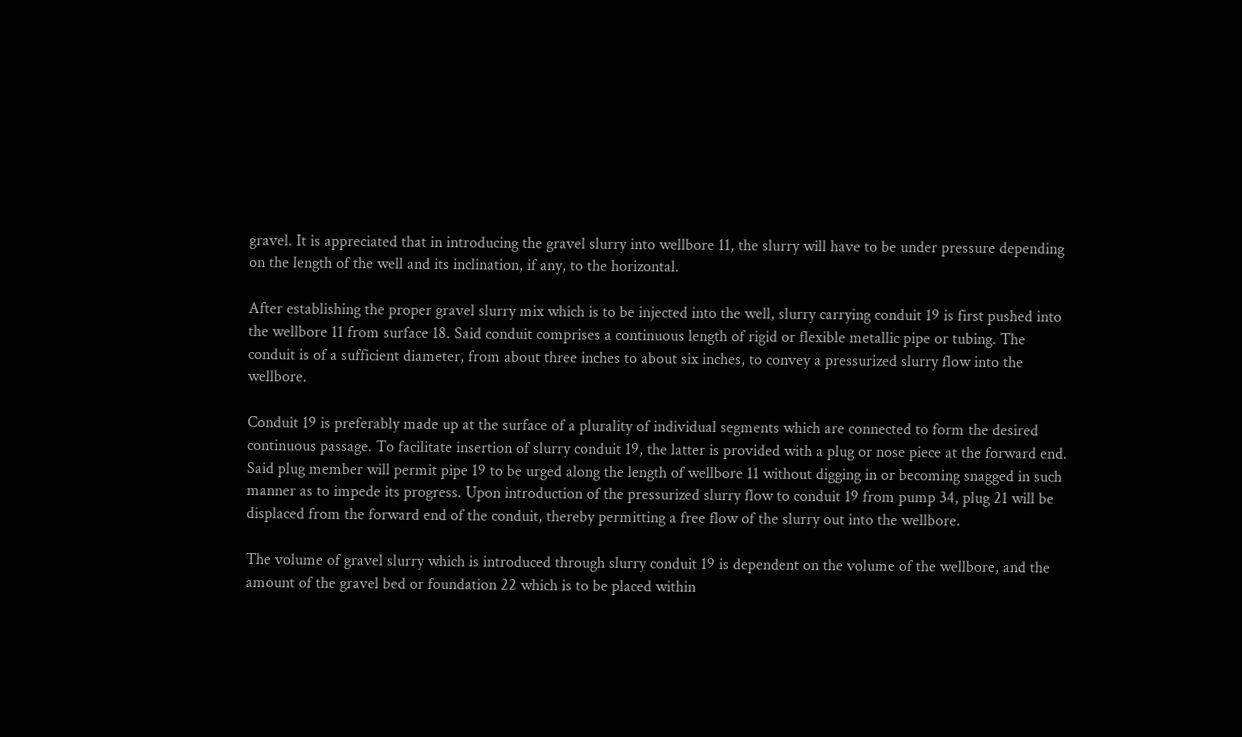gravel. It is appreciated that in introducing the gravel slurry into wellbore 11, the slurry will have to be under pressure depending on the length of the well and its inclination, if any, to the horizontal.

After establishing the proper gravel slurry mix which is to be injected into the well, slurry carrying conduit 19 is first pushed into the wellbore 11 from surface 18. Said conduit comprises a continuous length of rigid or flexible metallic pipe or tubing. The conduit is of a sufficient diameter, from about three inches to about six inches, to convey a pressurized slurry flow into the wellbore.

Conduit 19 is preferably made up at the surface of a plurality of individual segments which are connected to form the desired continuous passage. To facilitate insertion of slurry conduit 19, the latter is provided with a plug or nose piece at the forward end. Said plug member will permit pipe 19 to be urged along the length of wellbore 11 without digging in or becoming snagged in such manner as to impede its progress. Upon introduction of the pressurized slurry flow to conduit 19 from pump 34, plug 21 will be displaced from the forward end of the conduit, thereby permitting a free flow of the slurry out into the wellbore.

The volume of gravel slurry which is introduced through slurry conduit 19 is dependent on the volume of the wellbore, and the amount of the gravel bed or foundation 22 which is to be placed within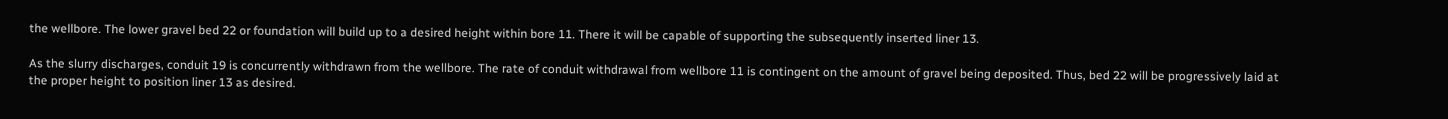the wellbore. The lower gravel bed 22 or foundation will build up to a desired height within bore 11. There it will be capable of supporting the subsequently inserted liner 13.

As the slurry discharges, conduit 19 is concurrently withdrawn from the wellbore. The rate of conduit withdrawal from wellbore 11 is contingent on the amount of gravel being deposited. Thus, bed 22 will be progressively laid at the proper height to position liner 13 as desired.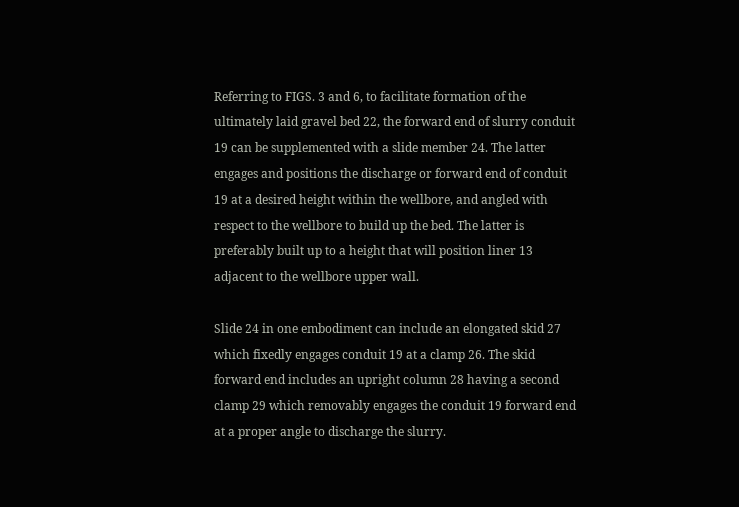Referring to FIGS. 3 and 6, to facilitate formation of the ultimately laid gravel bed 22, the forward end of slurry conduit 19 can be supplemented with a slide member 24. The latter engages and positions the discharge or forward end of conduit 19 at a desired height within the wellbore, and angled with respect to the wellbore to build up the bed. The latter is preferably built up to a height that will position liner 13 adjacent to the wellbore upper wall.

Slide 24 in one embodiment can include an elongated skid 27 which fixedly engages conduit 19 at a clamp 26. The skid forward end includes an upright column 28 having a second clamp 29 which removably engages the conduit 19 forward end at a proper angle to discharge the slurry.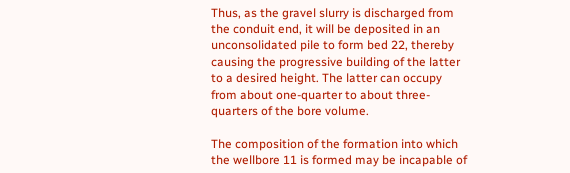Thus, as the gravel slurry is discharged from the conduit end, it will be deposited in an unconsolidated pile to form bed 22, thereby causing the progressive building of the latter to a desired height. The latter can occupy from about one-quarter to about three-quarters of the bore volume.

The composition of the formation into which the wellbore 11 is formed may be incapable of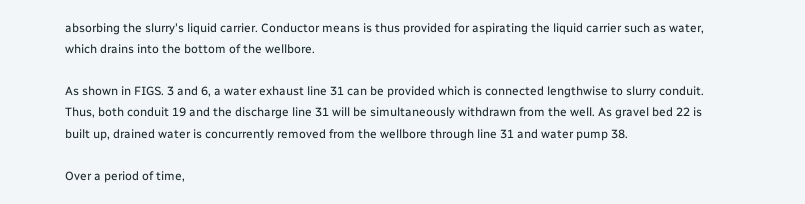absorbing the slurry's liquid carrier. Conductor means is thus provided for aspirating the liquid carrier such as water, which drains into the bottom of the wellbore.

As shown in FIGS. 3 and 6, a water exhaust line 31 can be provided which is connected lengthwise to slurry conduit. Thus, both conduit 19 and the discharge line 31 will be simultaneously withdrawn from the well. As gravel bed 22 is built up, drained water is concurrently removed from the wellbore through line 31 and water pump 38.

Over a period of time,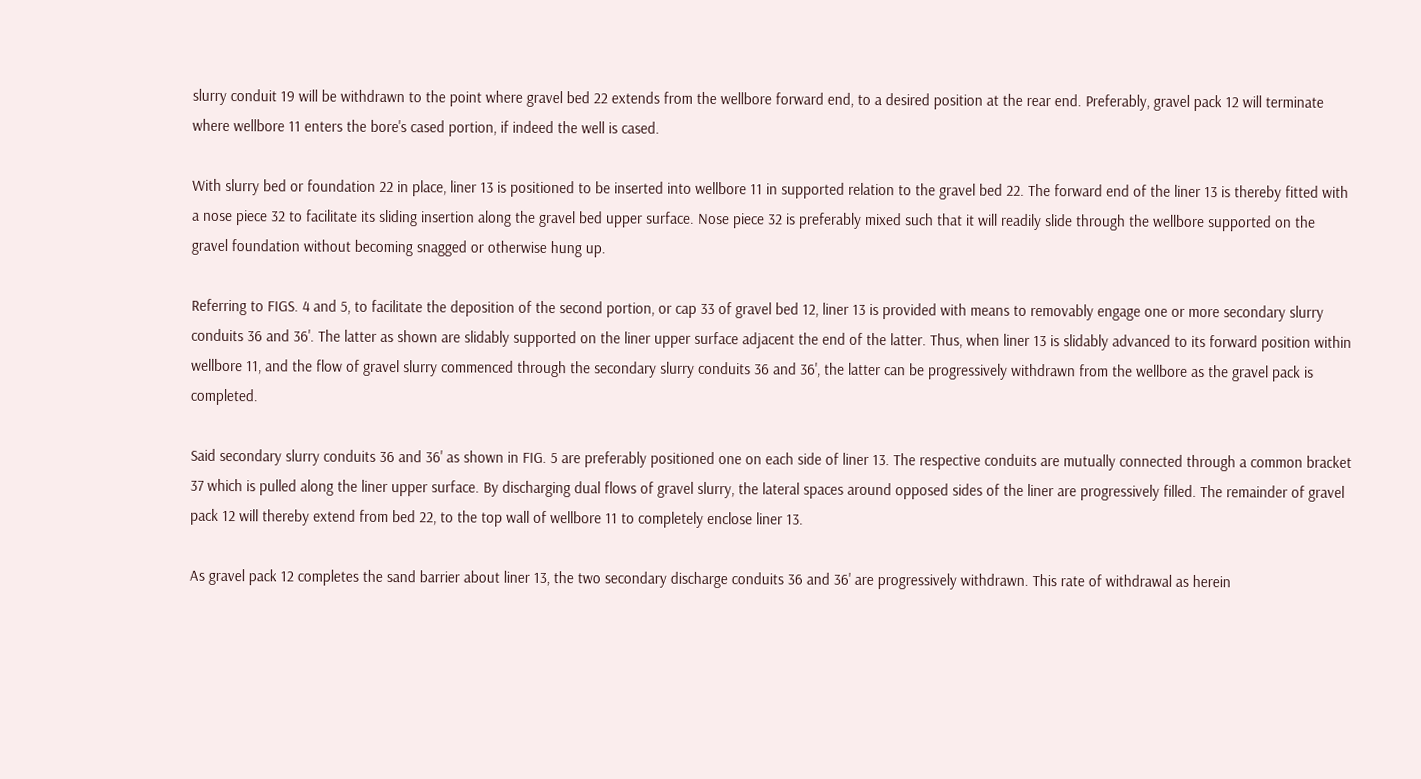slurry conduit 19 will be withdrawn to the point where gravel bed 22 extends from the wellbore forward end, to a desired position at the rear end. Preferably, gravel pack 12 will terminate where wellbore 11 enters the bore's cased portion, if indeed the well is cased.

With slurry bed or foundation 22 in place, liner 13 is positioned to be inserted into wellbore 11 in supported relation to the gravel bed 22. The forward end of the liner 13 is thereby fitted with a nose piece 32 to facilitate its sliding insertion along the gravel bed upper surface. Nose piece 32 is preferably mixed such that it will readily slide through the wellbore supported on the gravel foundation without becoming snagged or otherwise hung up.

Referring to FIGS. 4 and 5, to facilitate the deposition of the second portion, or cap 33 of gravel bed 12, liner 13 is provided with means to removably engage one or more secondary slurry conduits 36 and 36'. The latter as shown are slidably supported on the liner upper surface adjacent the end of the latter. Thus, when liner 13 is slidably advanced to its forward position within wellbore 11, and the flow of gravel slurry commenced through the secondary slurry conduits 36 and 36', the latter can be progressively withdrawn from the wellbore as the gravel pack is completed.

Said secondary slurry conduits 36 and 36' as shown in FIG. 5 are preferably positioned one on each side of liner 13. The respective conduits are mutually connected through a common bracket 37 which is pulled along the liner upper surface. By discharging dual flows of gravel slurry, the lateral spaces around opposed sides of the liner are progressively filled. The remainder of gravel pack 12 will thereby extend from bed 22, to the top wall of wellbore 11 to completely enclose liner 13.

As gravel pack 12 completes the sand barrier about liner 13, the two secondary discharge conduits 36 and 36' are progressively withdrawn. This rate of withdrawal as herein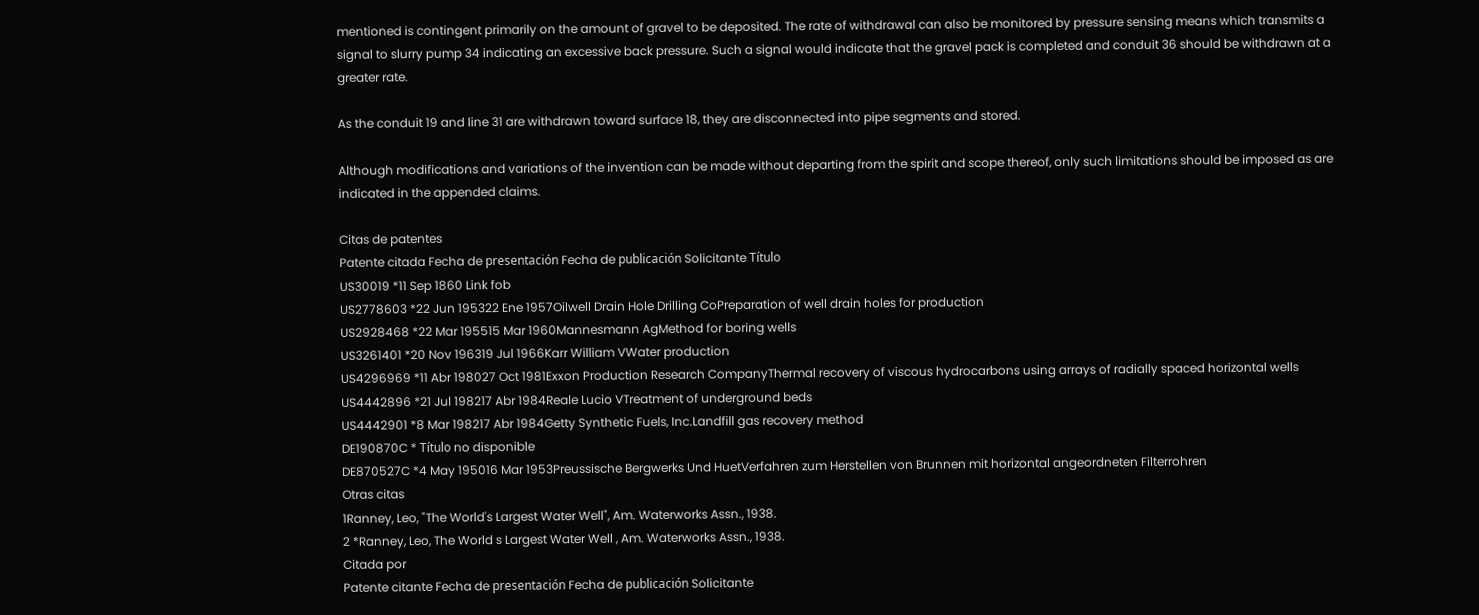mentioned is contingent primarily on the amount of gravel to be deposited. The rate of withdrawal can also be monitored by pressure sensing means which transmits a signal to slurry pump 34 indicating an excessive back pressure. Such a signal would indicate that the gravel pack is completed and conduit 36 should be withdrawn at a greater rate.

As the conduit 19 and line 31 are withdrawn toward surface 18, they are disconnected into pipe segments and stored.

Although modifications and variations of the invention can be made without departing from the spirit and scope thereof, only such limitations should be imposed as are indicated in the appended claims.

Citas de patentes
Patente citada Fecha de presentación Fecha de publicación Solicitante Título
US30019 *11 Sep 1860 Link fob
US2778603 *22 Jun 195322 Ene 1957Oilwell Drain Hole Drilling CoPreparation of well drain holes for production
US2928468 *22 Mar 195515 Mar 1960Mannesmann AgMethod for boring wells
US3261401 *20 Nov 196319 Jul 1966Karr William VWater production
US4296969 *11 Abr 198027 Oct 1981Exxon Production Research CompanyThermal recovery of viscous hydrocarbons using arrays of radially spaced horizontal wells
US4442896 *21 Jul 198217 Abr 1984Reale Lucio VTreatment of underground beds
US4442901 *8 Mar 198217 Abr 1984Getty Synthetic Fuels, Inc.Landfill gas recovery method
DE190870C * Título no disponible
DE870527C *4 May 195016 Mar 1953Preussische Bergwerks Und HuetVerfahren zum Herstellen von Brunnen mit horizontal angeordneten Filterrohren
Otras citas
1Ranney, Leo, "The World's Largest Water Well", Am. Waterworks Assn., 1938.
2 *Ranney, Leo, The World s Largest Water Well , Am. Waterworks Assn., 1938.
Citada por
Patente citante Fecha de presentación Fecha de publicación Solicitante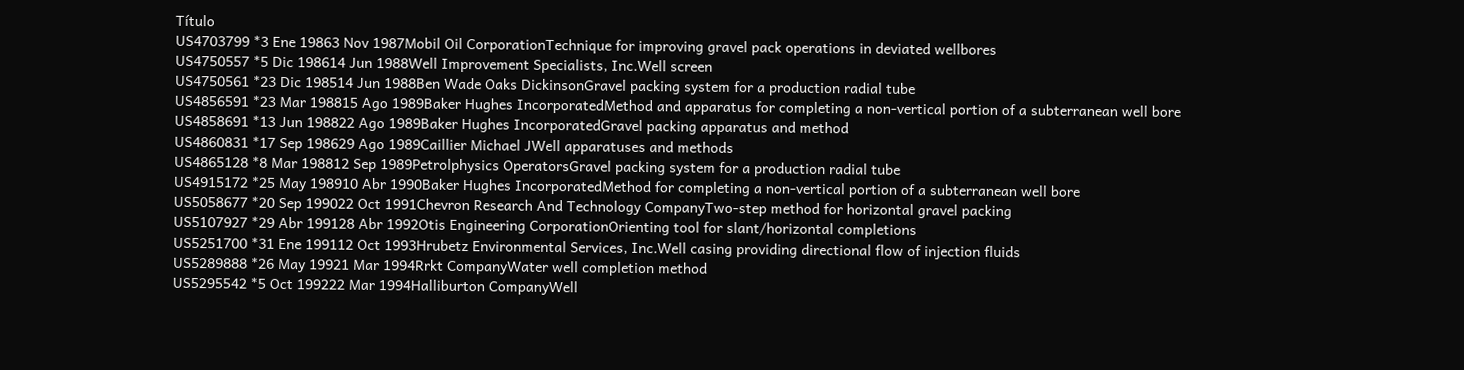Título
US4703799 *3 Ene 19863 Nov 1987Mobil Oil CorporationTechnique for improving gravel pack operations in deviated wellbores
US4750557 *5 Dic 198614 Jun 1988Well Improvement Specialists, Inc.Well screen
US4750561 *23 Dic 198514 Jun 1988Ben Wade Oaks DickinsonGravel packing system for a production radial tube
US4856591 *23 Mar 198815 Ago 1989Baker Hughes IncorporatedMethod and apparatus for completing a non-vertical portion of a subterranean well bore
US4858691 *13 Jun 198822 Ago 1989Baker Hughes IncorporatedGravel packing apparatus and method
US4860831 *17 Sep 198629 Ago 1989Caillier Michael JWell apparatuses and methods
US4865128 *8 Mar 198812 Sep 1989Petrolphysics OperatorsGravel packing system for a production radial tube
US4915172 *25 May 198910 Abr 1990Baker Hughes IncorporatedMethod for completing a non-vertical portion of a subterranean well bore
US5058677 *20 Sep 199022 Oct 1991Chevron Research And Technology CompanyTwo-step method for horizontal gravel packing
US5107927 *29 Abr 199128 Abr 1992Otis Engineering CorporationOrienting tool for slant/horizontal completions
US5251700 *31 Ene 199112 Oct 1993Hrubetz Environmental Services, Inc.Well casing providing directional flow of injection fluids
US5289888 *26 May 19921 Mar 1994Rrkt CompanyWater well completion method
US5295542 *5 Oct 199222 Mar 1994Halliburton CompanyWell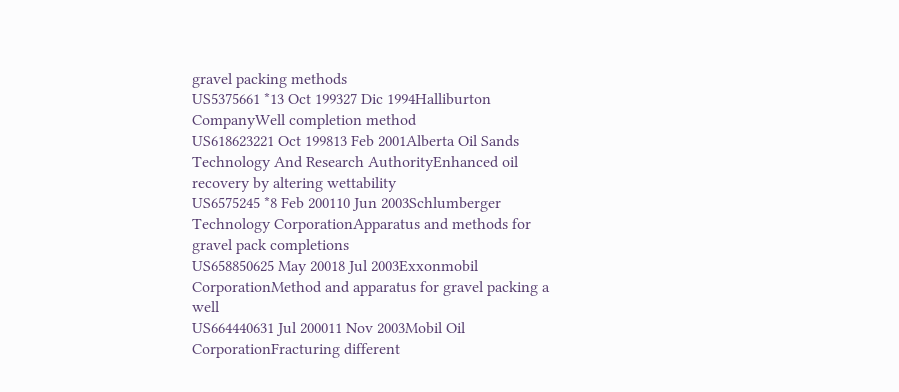gravel packing methods
US5375661 *13 Oct 199327 Dic 1994Halliburton CompanyWell completion method
US618623221 Oct 199813 Feb 2001Alberta Oil Sands Technology And Research AuthorityEnhanced oil recovery by altering wettability
US6575245 *8 Feb 200110 Jun 2003Schlumberger Technology CorporationApparatus and methods for gravel pack completions
US658850625 May 20018 Jul 2003Exxonmobil CorporationMethod and apparatus for gravel packing a well
US664440631 Jul 200011 Nov 2003Mobil Oil CorporationFracturing different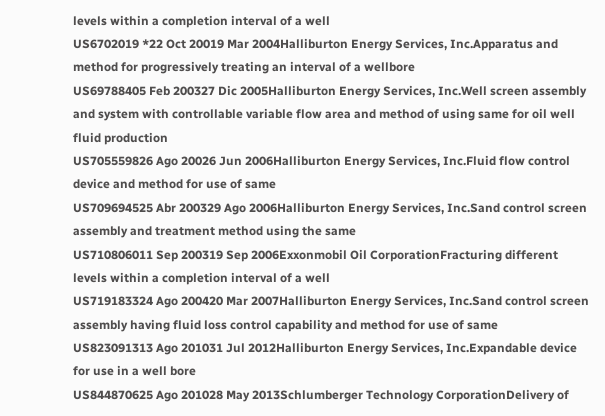levels within a completion interval of a well
US6702019 *22 Oct 20019 Mar 2004Halliburton Energy Services, Inc.Apparatus and method for progressively treating an interval of a wellbore
US69788405 Feb 200327 Dic 2005Halliburton Energy Services, Inc.Well screen assembly and system with controllable variable flow area and method of using same for oil well fluid production
US705559826 Ago 20026 Jun 2006Halliburton Energy Services, Inc.Fluid flow control device and method for use of same
US709694525 Abr 200329 Ago 2006Halliburton Energy Services, Inc.Sand control screen assembly and treatment method using the same
US710806011 Sep 200319 Sep 2006Exxonmobil Oil CorporationFracturing different levels within a completion interval of a well
US719183324 Ago 200420 Mar 2007Halliburton Energy Services, Inc.Sand control screen assembly having fluid loss control capability and method for use of same
US823091313 Ago 201031 Jul 2012Halliburton Energy Services, Inc.Expandable device for use in a well bore
US844870625 Ago 201028 May 2013Schlumberger Technology CorporationDelivery of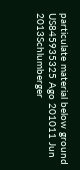particulate material below ground
US845935325 Ago 201011 Jun 2013Schlumberger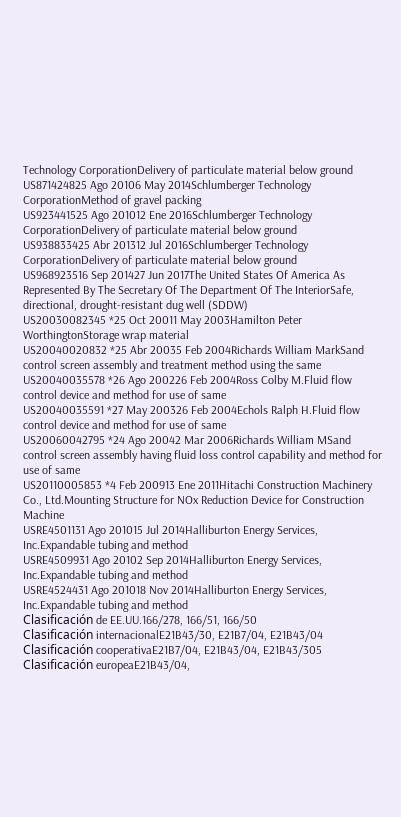Technology CorporationDelivery of particulate material below ground
US871424825 Ago 20106 May 2014Schlumberger Technology CorporationMethod of gravel packing
US923441525 Ago 201012 Ene 2016Schlumberger Technology CorporationDelivery of particulate material below ground
US938833425 Abr 201312 Jul 2016Schlumberger Technology CorporationDelivery of particulate material below ground
US968923516 Sep 201427 Jun 2017The United States Of America As Represented By The Secretary Of The Department Of The InteriorSafe, directional, drought-resistant dug well (SDDW)
US20030082345 *25 Oct 20011 May 2003Hamilton Peter WorthingtonStorage wrap material
US20040020832 *25 Abr 20035 Feb 2004Richards William MarkSand control screen assembly and treatment method using the same
US20040035578 *26 Ago 200226 Feb 2004Ross Colby M.Fluid flow control device and method for use of same
US20040035591 *27 May 200326 Feb 2004Echols Ralph H.Fluid flow control device and method for use of same
US20060042795 *24 Ago 20042 Mar 2006Richards William MSand control screen assembly having fluid loss control capability and method for use of same
US20110005853 *4 Feb 200913 Ene 2011Hitachi Construction Machinery Co., Ltd.Mounting Structure for NOx Reduction Device for Construction Machine
USRE4501131 Ago 201015 Jul 2014Halliburton Energy Services, Inc.Expandable tubing and method
USRE4509931 Ago 20102 Sep 2014Halliburton Energy Services, Inc.Expandable tubing and method
USRE4524431 Ago 201018 Nov 2014Halliburton Energy Services, Inc.Expandable tubing and method
Clasificación de EE.UU.166/278, 166/51, 166/50
Clasificación internacionalE21B43/30, E21B7/04, E21B43/04
Clasificación cooperativaE21B7/04, E21B43/04, E21B43/305
Clasificación europeaE21B43/04,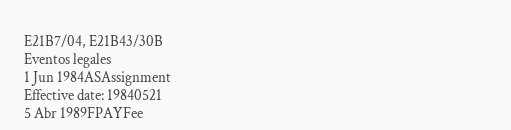E21B7/04, E21B43/30B
Eventos legales
1 Jun 1984ASAssignment
Effective date: 19840521
5 Abr 1989FPAYFee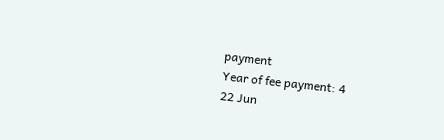payment
Year of fee payment: 4
22 Jun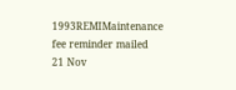1993REMIMaintenance fee reminder mailed
21 Nov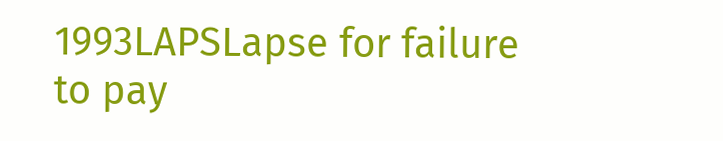1993LAPSLapse for failure to pay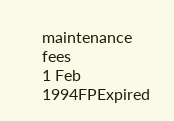maintenance fees
1 Feb 1994FPExpired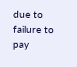due to failure to pay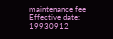maintenance fee
Effective date: 19930912